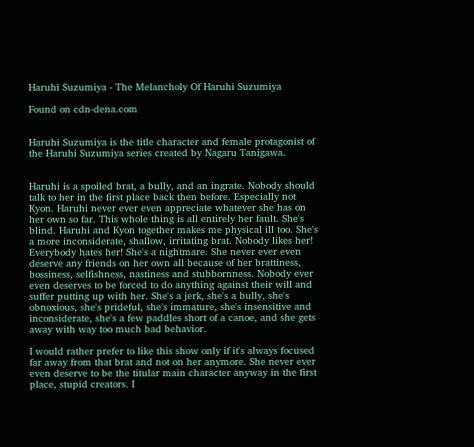Haruhi Suzumiya - The Melancholy Of Haruhi Suzumiya

Found on cdn-dena.com


Haruhi Suzumiya is the title character and female protagonist of the Haruhi Suzumiya series created by Nagaru Tanigawa.


Haruhi is a spoiled brat, a bully, and an ingrate. Nobody should talk to her in the first place back then before. Especially not Kyon. Haruhi never ever even appreciate whatever she has on her own so far. This whole thing is all entirely her fault. She's blind. Haruhi and Kyon together makes me physical ill too. She's a more inconsiderate, shallow, irritating brat. Nobody likes her! Everybody hates her! She's a nightmare. She never ever even deserve any friends on her own all because of her brattiness, bossiness, selfishness, nastiness and stubbornness. Nobody ever even deserves to be forced to do anything against their will and suffer putting up with her. She's a jerk, she's a bully, she's obnoxious, she's prideful, she's immature, she's insensitive and inconsiderate, she's a few paddles short of a canoe, and she gets away with way too much bad behavior.

I would rather prefer to like this show only if it's always focused far away from that brat and not on her anymore. She never ever even deserve to be the titular main character anyway in the first place, stupid creators. I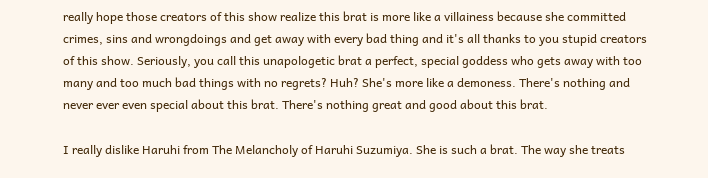really hope those creators of this show realize this brat is more like a villainess because she committed crimes, sins and wrongdoings and get away with every bad thing and it's all thanks to you stupid creators of this show. Seriously, you call this unapologetic brat a perfect, special goddess who gets away with too many and too much bad things with no regrets? Huh? She's more like a demoness. There's nothing and never ever even special about this brat. There's nothing great and good about this brat.

I really dislike Haruhi from The Melancholy of Haruhi Suzumiya. She is such a brat. The way she treats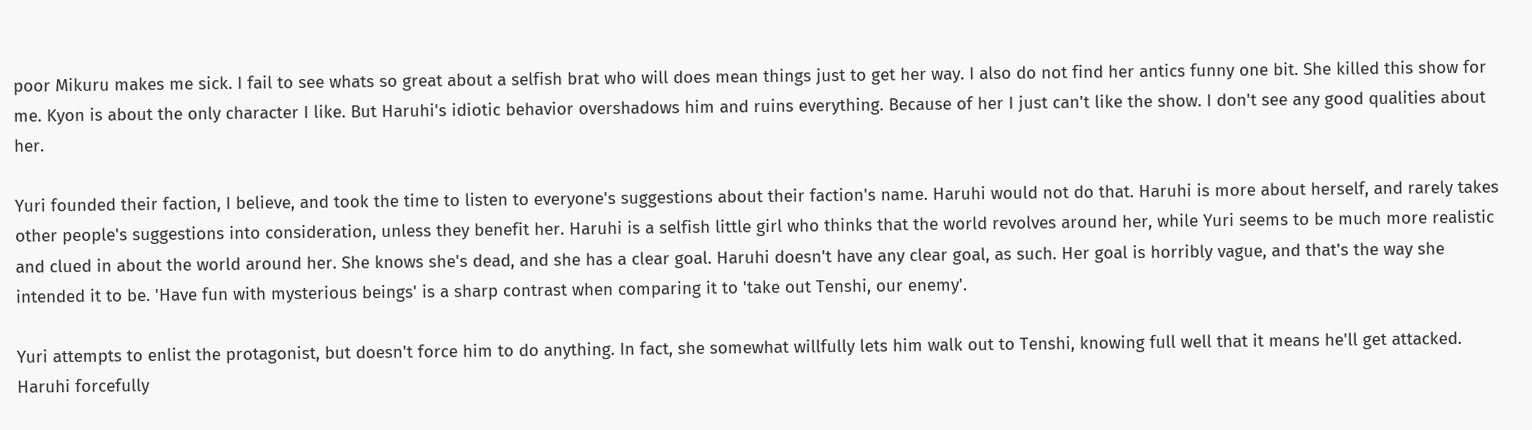poor Mikuru makes me sick. I fail to see whats so great about a selfish brat who will does mean things just to get her way. I also do not find her antics funny one bit. She killed this show for me. Kyon is about the only character I like. But Haruhi's idiotic behavior overshadows him and ruins everything. Because of her I just can't like the show. I don't see any good qualities about her.

Yuri founded their faction, I believe, and took the time to listen to everyone's suggestions about their faction's name. Haruhi would not do that. Haruhi is more about herself, and rarely takes other people's suggestions into consideration, unless they benefit her. Haruhi is a selfish little girl who thinks that the world revolves around her, while Yuri seems to be much more realistic and clued in about the world around her. She knows she's dead, and she has a clear goal. Haruhi doesn't have any clear goal, as such. Her goal is horribly vague, and that's the way she intended it to be. 'Have fun with mysterious beings' is a sharp contrast when comparing it to 'take out Tenshi, our enemy'.

Yuri attempts to enlist the protagonist, but doesn't force him to do anything. In fact, she somewhat willfully lets him walk out to Tenshi, knowing full well that it means he'll get attacked. Haruhi forcefully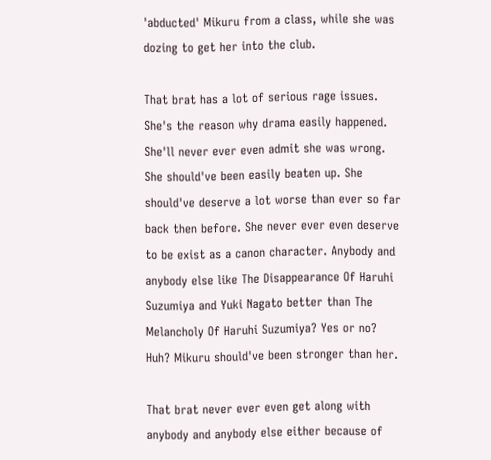'abducted' Mikuru from a class, while she was dozing to get her into the club.

That brat has a lot of serious rage issues. She's the reason why drama easily happened. She'll never ever even admit she was wrong. She should've been easily beaten up. She should've deserve a lot worse than ever so far back then before. She never ever even deserve to be exist as a canon character. Anybody and anybody else like The Disappearance Of Haruhi Suzumiya and Yuki Nagato better than The Melancholy Of Haruhi Suzumiya? Yes or no? Huh? Mikuru should've been stronger than her.

That brat never ever even get along with anybody and anybody else either because of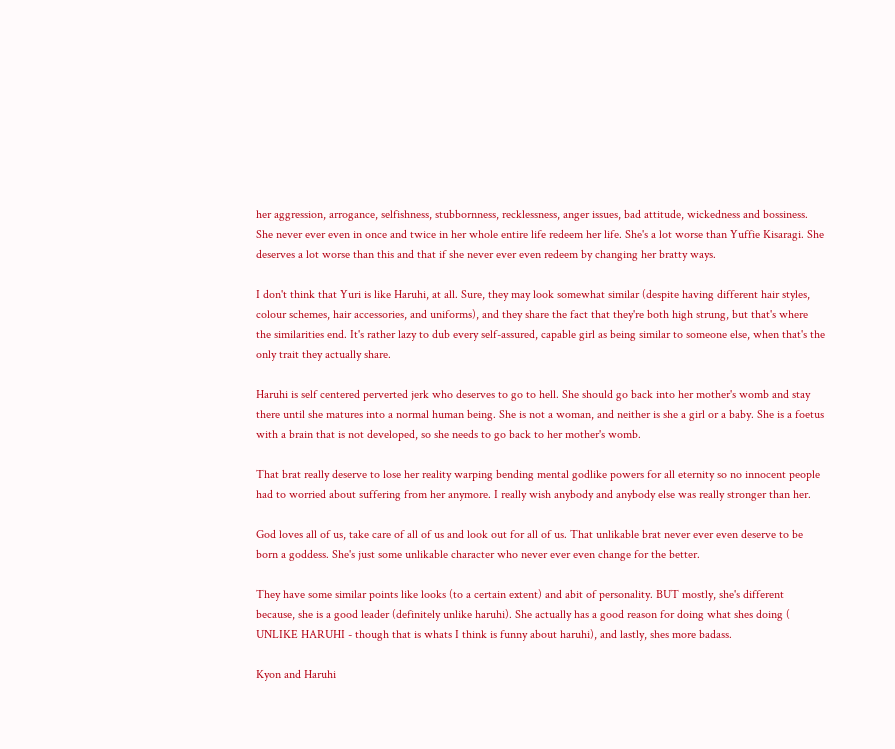her aggression, arrogance, selfishness, stubbornness, recklessness, anger issues, bad attitude, wickedness and bossiness. She never ever even in once and twice in her whole entire life redeem her life. She's a lot worse than Yuffie Kisaragi. She deserves a lot worse than this and that if she never ever even redeem by changing her bratty ways.

I don't think that Yuri is like Haruhi, at all. Sure, they may look somewhat similar (despite having different hair styles, colour schemes, hair accessories, and uniforms), and they share the fact that they're both high strung, but that's where the similarities end. It's rather lazy to dub every self-assured, capable girl as being similar to someone else, when that's the only trait they actually share.

Haruhi is self centered perverted jerk who deserves to go to hell. She should go back into her mother's womb and stay there until she matures into a normal human being. She is not a woman, and neither is she a girl or a baby. She is a foetus with a brain that is not developed, so she needs to go back to her mother's womb.

That brat really deserve to lose her reality warping bending mental godlike powers for all eternity so no innocent people had to worried about suffering from her anymore. I really wish anybody and anybody else was really stronger than her.

God loves all of us, take care of all of us and look out for all of us. That unlikable brat never ever even deserve to be born a goddess. She's just some unlikable character who never ever even change for the better.

They have some similar points like looks (to a certain extent) and abit of personality. BUT mostly, she's different because, she is a good leader (definitely unlike haruhi). She actually has a good reason for doing what shes doing ( UNLIKE HARUHI - though that is whats I think is funny about haruhi), and lastly, shes more badass.

Kyon and Haruhi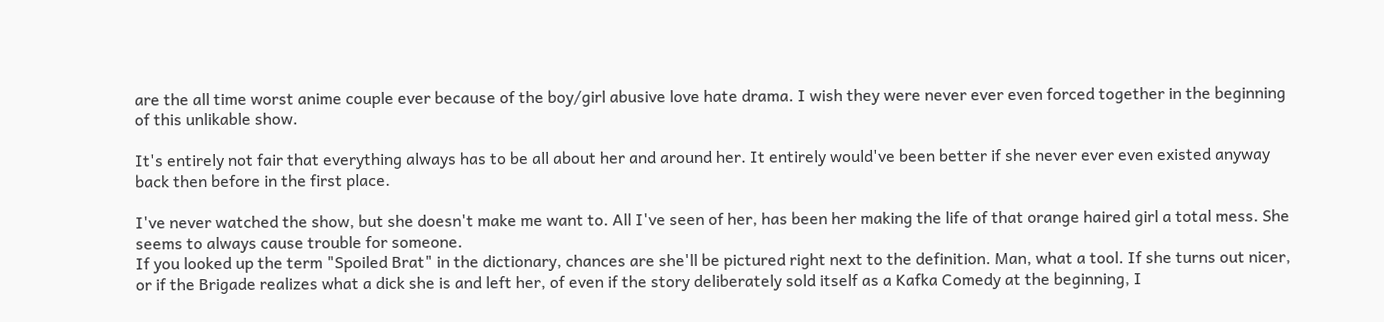are the all time worst anime couple ever because of the boy/girl abusive love hate drama. I wish they were never ever even forced together in the beginning of this unlikable show.

It's entirely not fair that everything always has to be all about her and around her. It entirely would've been better if she never ever even existed anyway back then before in the first place.

I've never watched the show, but she doesn't make me want to. All I've seen of her, has been her making the life of that orange haired girl a total mess. She seems to always cause trouble for someone.
If you looked up the term "Spoiled Brat" in the dictionary, chances are she'll be pictured right next to the definition. Man, what a tool. If she turns out nicer, or if the Brigade realizes what a dick she is and left her, of even if the story deliberately sold itself as a Kafka Comedy at the beginning, I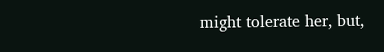might tolerate her, but,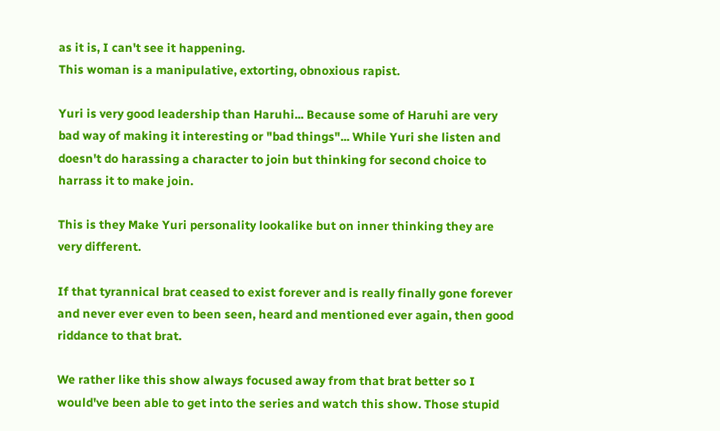as it is, I can't see it happening.
This woman is a manipulative, extorting, obnoxious rapist.

Yuri is very good leadership than Haruhi... Because some of Haruhi are very bad way of making it interesting or "bad things"... While Yuri she listen and doesn't do harassing a character to join but thinking for second choice to harrass it to make join.

This is they Make Yuri personality lookalike but on inner thinking they are very different.

If that tyrannical brat ceased to exist forever and is really finally gone forever and never ever even to been seen, heard and mentioned ever again, then good riddance to that brat.

We rather like this show always focused away from that brat better so I would've been able to get into the series and watch this show. Those stupid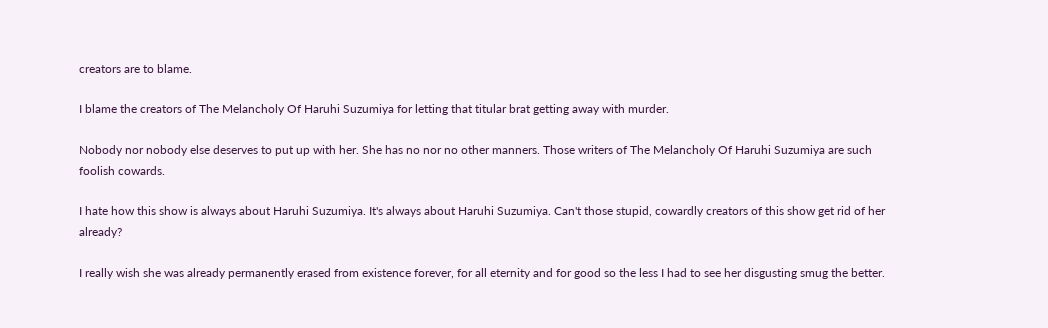creators are to blame.

I blame the creators of The Melancholy Of Haruhi Suzumiya for letting that titular brat getting away with murder.

Nobody nor nobody else deserves to put up with her. She has no nor no other manners. Those writers of The Melancholy Of Haruhi Suzumiya are such foolish cowards.

I hate how this show is always about Haruhi Suzumiya. It's always about Haruhi Suzumiya. Can't those stupid, cowardly creators of this show get rid of her already?

I really wish she was already permanently erased from existence forever, for all eternity and for good so the less I had to see her disgusting smug the better.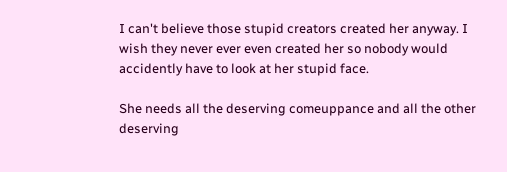I can't believe those stupid creators created her anyway. I wish they never ever even created her so nobody would accidently have to look at her stupid face.

She needs all the deserving comeuppance and all the other deserving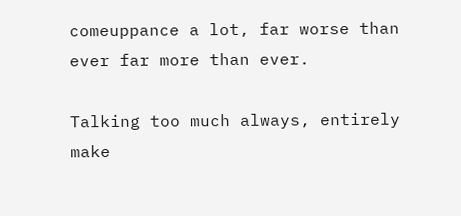comeuppance a lot, far worse than ever far more than ever.

Talking too much always, entirely make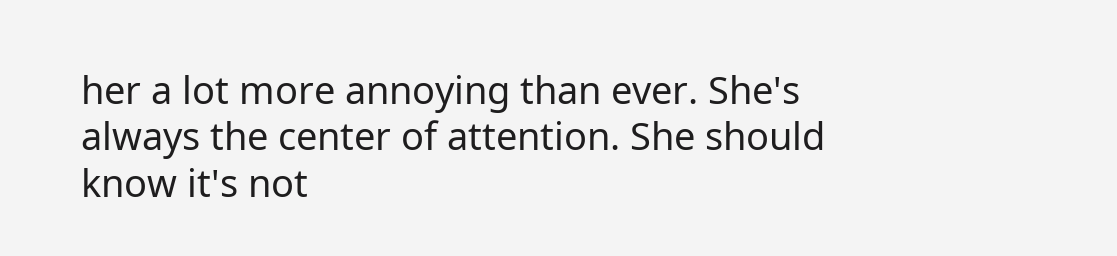her a lot more annoying than ever. She's always the center of attention. She should know it's not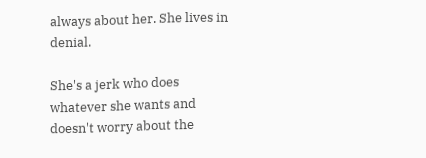always about her. She lives in denial.

She's a jerk who does whatever she wants and doesn't worry about the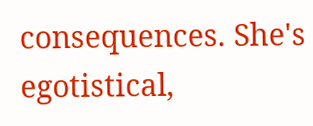consequences. She's egotistical,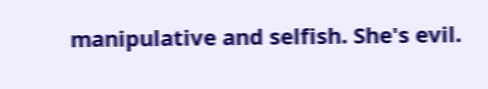manipulative and selfish. She's evil.